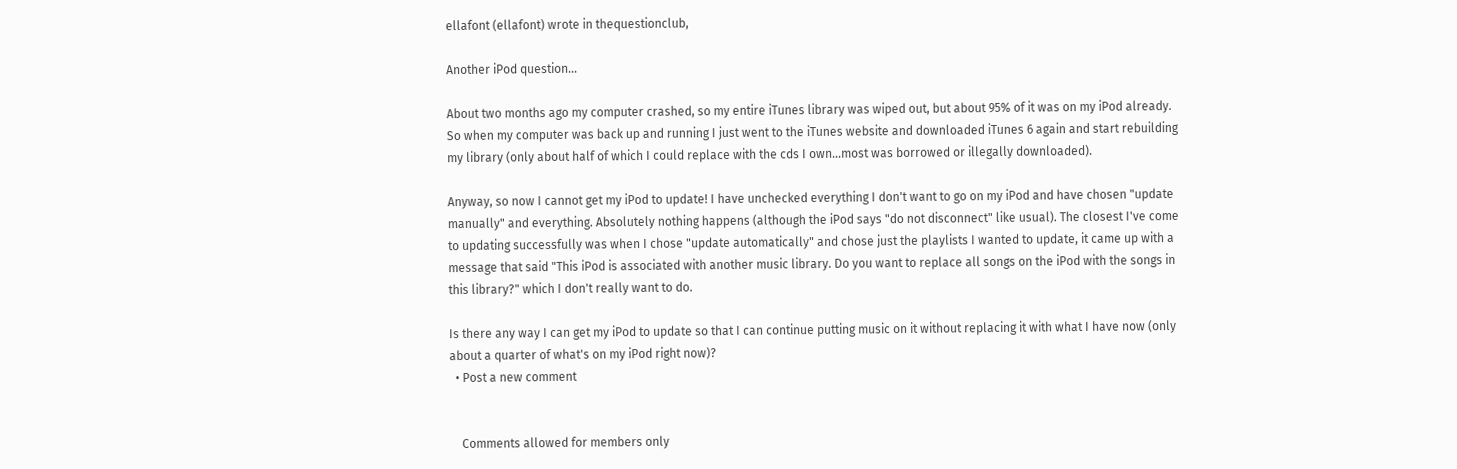ellafont (ellafont) wrote in thequestionclub,

Another iPod question...

About two months ago my computer crashed, so my entire iTunes library was wiped out, but about 95% of it was on my iPod already. So when my computer was back up and running I just went to the iTunes website and downloaded iTunes 6 again and start rebuilding my library (only about half of which I could replace with the cds I own...most was borrowed or illegally downloaded).

Anyway, so now I cannot get my iPod to update! I have unchecked everything I don't want to go on my iPod and have chosen "update manually" and everything. Absolutely nothing happens (although the iPod says "do not disconnect" like usual). The closest I've come to updating successfully was when I chose "update automatically" and chose just the playlists I wanted to update, it came up with a message that said "This iPod is associated with another music library. Do you want to replace all songs on the iPod with the songs in this library?" which I don't really want to do.

Is there any way I can get my iPod to update so that I can continue putting music on it without replacing it with what I have now (only about a quarter of what's on my iPod right now)?
  • Post a new comment


    Comments allowed for members only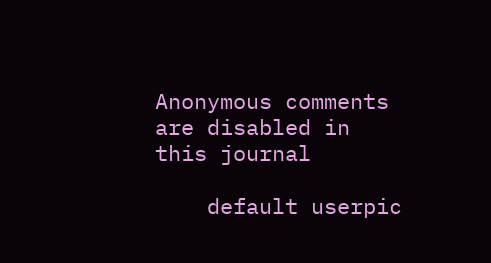Anonymous comments are disabled in this journal

    default userpic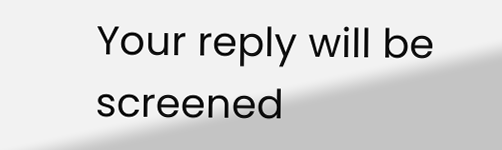Your reply will be screened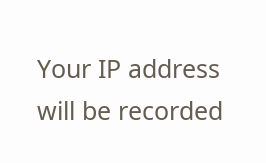Your IP address will be recorded